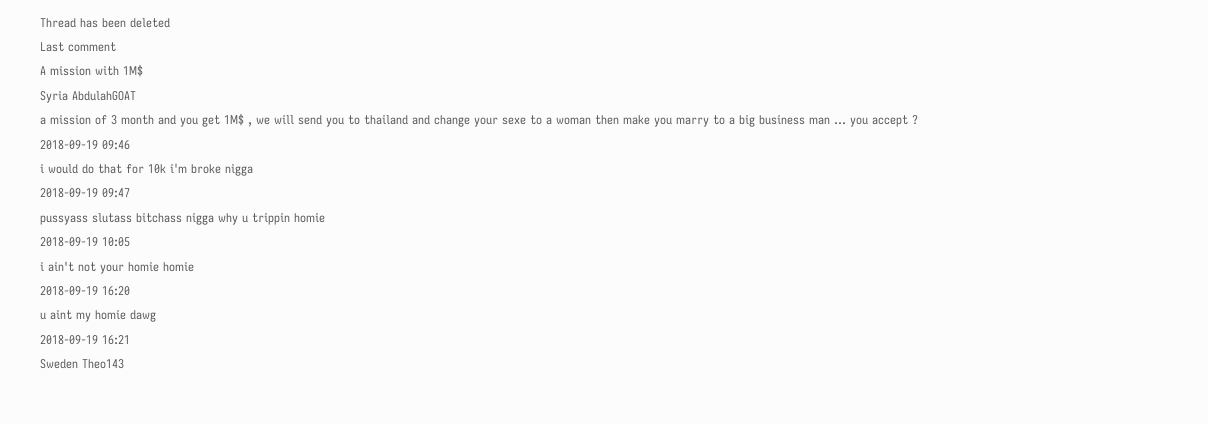Thread has been deleted
Last comment
A mission with 1M$
Syria AbdulahGOAT
a mission of 3 month and you get 1M$ , we will send you to thailand and change your sexe to a woman then make you marry to a big business man ... you accept ?
2018-09-19 09:46
i would do that for 10k i'm broke nigga
2018-09-19 09:47
pussyass slutass bitchass nigga why u trippin homie
2018-09-19 10:05
i ain't not your homie homie
2018-09-19 16:20
u aint my homie dawg
2018-09-19 16:21
Sweden Theo143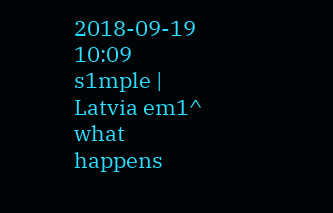2018-09-19 10:09
s1mple |
Latvia em1^
what happens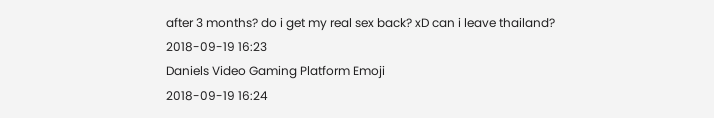after 3 months? do i get my real sex back? xD can i leave thailand?
2018-09-19 16:23
Daniels Video Gaming Platform Emoji
2018-09-19 16:24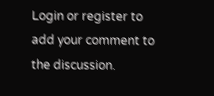Login or register to add your comment to the discussion.